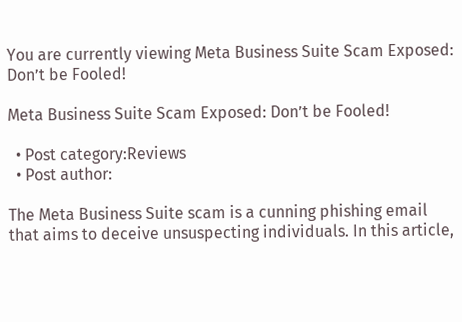You are currently viewing Meta Business Suite Scam Exposed: Don’t be Fooled!

Meta Business Suite Scam Exposed: Don’t be Fooled!

  • Post category:Reviews
  • Post author:

The Meta Business Suite scam is a cunning phishing email that aims to deceive unsuspecting individuals. In this article,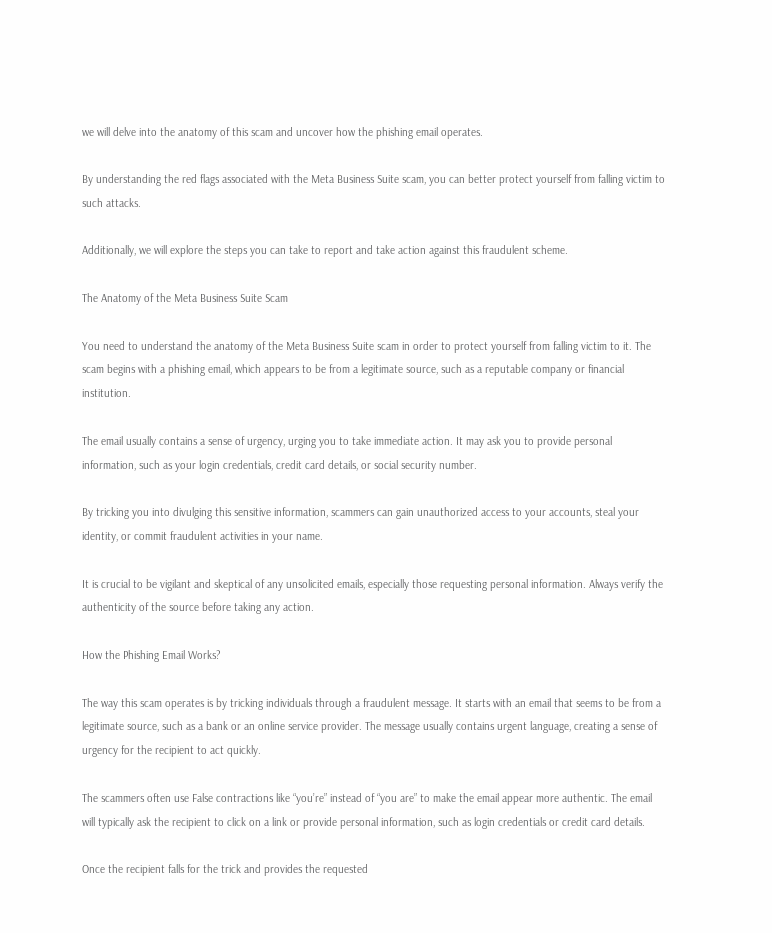we will delve into the anatomy of this scam and uncover how the phishing email operates.

By understanding the red flags associated with the Meta Business Suite scam, you can better protect yourself from falling victim to such attacks.

Additionally, we will explore the steps you can take to report and take action against this fraudulent scheme.

The Anatomy of the Meta Business Suite Scam

You need to understand the anatomy of the Meta Business Suite scam in order to protect yourself from falling victim to it. The scam begins with a phishing email, which appears to be from a legitimate source, such as a reputable company or financial institution.

The email usually contains a sense of urgency, urging you to take immediate action. It may ask you to provide personal information, such as your login credentials, credit card details, or social security number.

By tricking you into divulging this sensitive information, scammers can gain unauthorized access to your accounts, steal your identity, or commit fraudulent activities in your name.

It is crucial to be vigilant and skeptical of any unsolicited emails, especially those requesting personal information. Always verify the authenticity of the source before taking any action.

How the Phishing Email Works?

The way this scam operates is by tricking individuals through a fraudulent message. It starts with an email that seems to be from a legitimate source, such as a bank or an online service provider. The message usually contains urgent language, creating a sense of urgency for the recipient to act quickly.

The scammers often use False contractions like “you’re” instead of “you are” to make the email appear more authentic. The email will typically ask the recipient to click on a link or provide personal information, such as login credentials or credit card details.

Once the recipient falls for the trick and provides the requested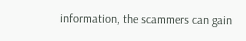information, the scammers can gain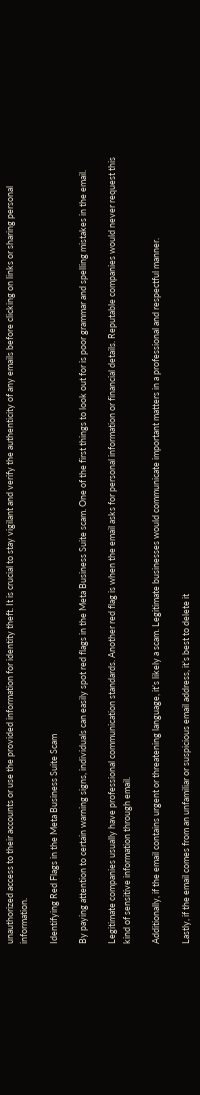unauthorized access to their accounts or use the provided information for identity theft. It is crucial to stay vigilant and verify the authenticity of any emails before clicking on links or sharing personal information.

Identifying Red Flags in the Meta Business Suite Scam

By paying attention to certain warning signs, individuals can easily spot red flags in the Meta Business Suite scam. One of the first things to look out for is poor grammar and spelling mistakes in the email.

Legitimate companies usually have professional communication standards. Another red flag is when the email asks for personal information or financial details. Reputable companies would never request this kind of sensitive information through email.

Additionally, if the email contains urgent or threatening language, it’s likely a scam. Legitimate businesses would communicate important matters in a professional and respectful manner.

Lastly, if the email comes from an unfamiliar or suspicious email address, it’s best to delete it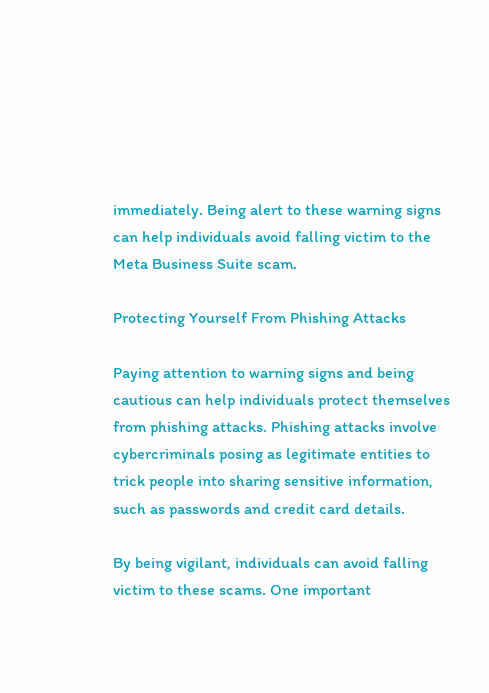immediately. Being alert to these warning signs can help individuals avoid falling victim to the Meta Business Suite scam.

Protecting Yourself From Phishing Attacks

Paying attention to warning signs and being cautious can help individuals protect themselves from phishing attacks. Phishing attacks involve cybercriminals posing as legitimate entities to trick people into sharing sensitive information, such as passwords and credit card details.

By being vigilant, individuals can avoid falling victim to these scams. One important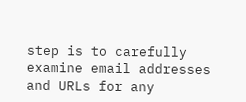step is to carefully examine email addresses and URLs for any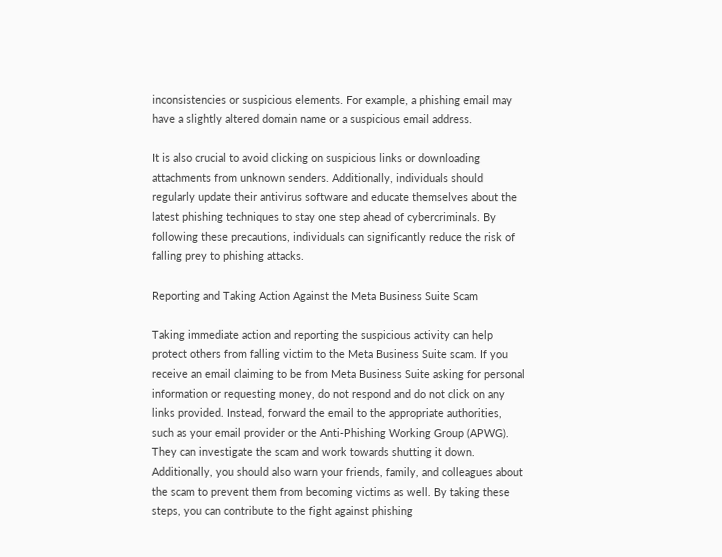inconsistencies or suspicious elements. For example, a phishing email may have a slightly altered domain name or a suspicious email address.

It is also crucial to avoid clicking on suspicious links or downloading attachments from unknown senders. Additionally, individuals should regularly update their antivirus software and educate themselves about the latest phishing techniques to stay one step ahead of cybercriminals. By following these precautions, individuals can significantly reduce the risk of falling prey to phishing attacks.

Reporting and Taking Action Against the Meta Business Suite Scam

Taking immediate action and reporting the suspicious activity can help protect others from falling victim to the Meta Business Suite scam. If you receive an email claiming to be from Meta Business Suite asking for personal information or requesting money, do not respond and do not click on any links provided. Instead, forward the email to the appropriate authorities, such as your email provider or the Anti-Phishing Working Group (APWG). They can investigate the scam and work towards shutting it down. Additionally, you should also warn your friends, family, and colleagues about the scam to prevent them from becoming victims as well. By taking these steps, you can contribute to the fight against phishing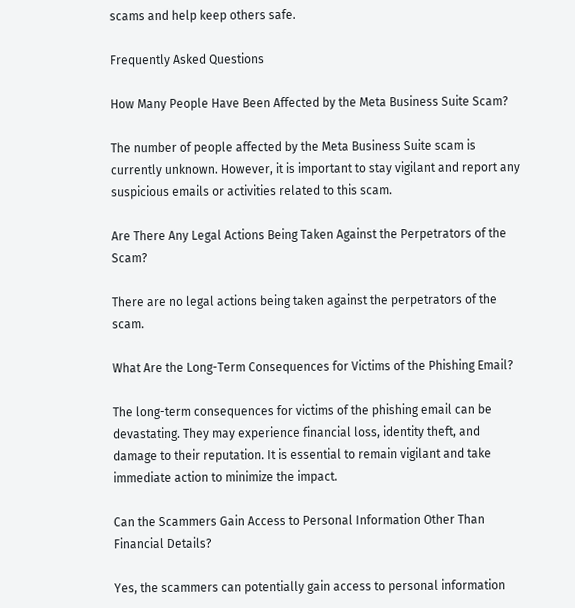scams and help keep others safe.

Frequently Asked Questions

How Many People Have Been Affected by the Meta Business Suite Scam?

The number of people affected by the Meta Business Suite scam is currently unknown. However, it is important to stay vigilant and report any suspicious emails or activities related to this scam.

Are There Any Legal Actions Being Taken Against the Perpetrators of the Scam?

There are no legal actions being taken against the perpetrators of the scam.

What Are the Long-Term Consequences for Victims of the Phishing Email?

The long-term consequences for victims of the phishing email can be devastating. They may experience financial loss, identity theft, and damage to their reputation. It is essential to remain vigilant and take immediate action to minimize the impact.

Can the Scammers Gain Access to Personal Information Other Than Financial Details?

Yes, the scammers can potentially gain access to personal information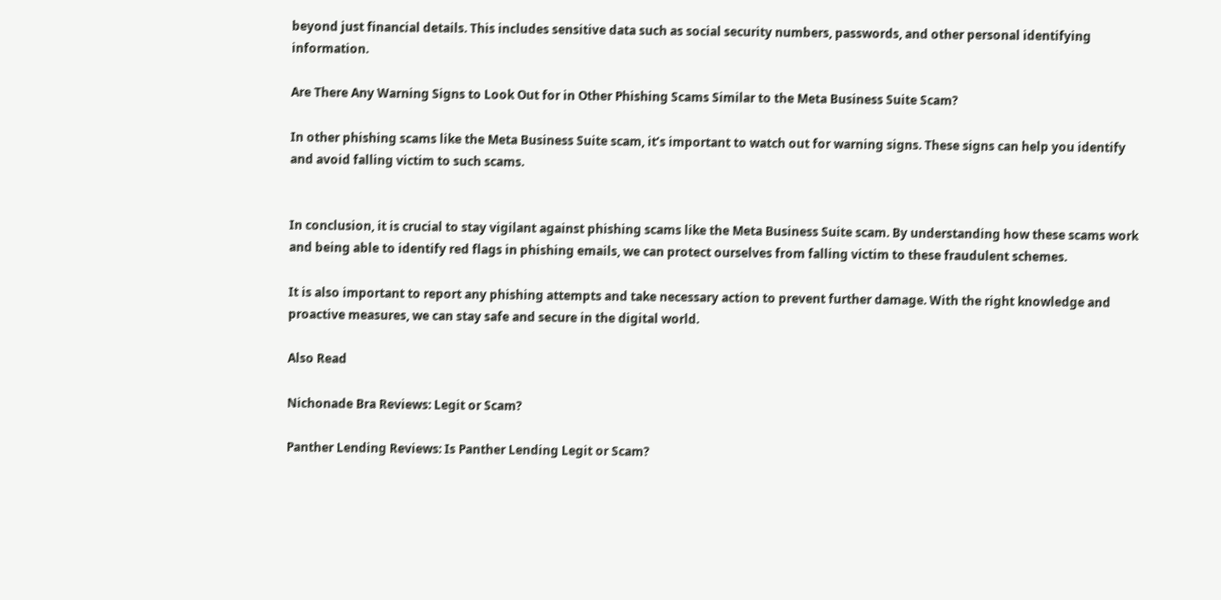beyond just financial details. This includes sensitive data such as social security numbers, passwords, and other personal identifying information.

Are There Any Warning Signs to Look Out for in Other Phishing Scams Similar to the Meta Business Suite Scam?

In other phishing scams like the Meta Business Suite scam, it’s important to watch out for warning signs. These signs can help you identify and avoid falling victim to such scams.


In conclusion, it is crucial to stay vigilant against phishing scams like the Meta Business Suite scam. By understanding how these scams work and being able to identify red flags in phishing emails, we can protect ourselves from falling victim to these fraudulent schemes.

It is also important to report any phishing attempts and take necessary action to prevent further damage. With the right knowledge and proactive measures, we can stay safe and secure in the digital world.

Also Read

Nichonade Bra Reviews: Legit or Scam?

Panther Lending Reviews: Is Panther Lending Legit or Scam?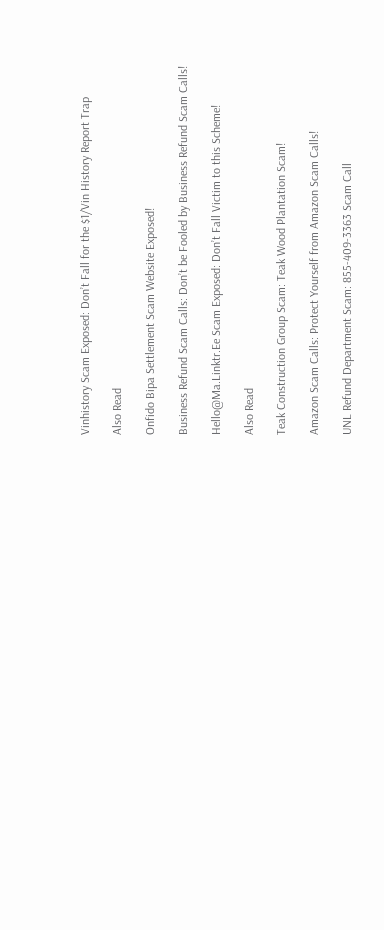Vinhistory Scam Exposed: Don’t Fall for the $1/Vin History Report Trap

Also Read

Onfido Bipa Settlement Scam Website Exposed!

Business Refund Scam Calls: Don’t be Fooled by Business Refund Scam Calls!

Hello@Ma.Linktr.Ee Scam Exposed: Don’t Fall Victim to this Scheme!

Also Read

Teak Construction Group Scam: Teak Wood Plantation Scam!

Amazon Scam Calls: Protect Yourself from Amazon Scam Calls!

UNL Refund Department Scam: 855-409-3363 Scam Call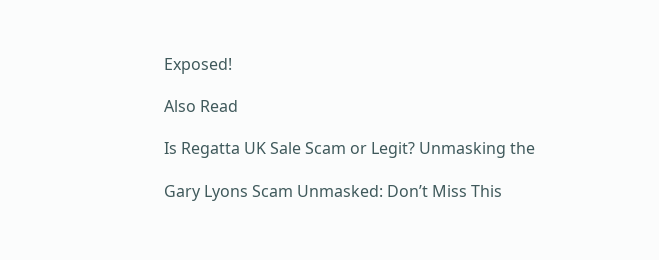Exposed!

Also Read

Is Regatta UK Sale Scam or Legit? Unmasking the

Gary Lyons Scam Unmasked: Don’t Miss This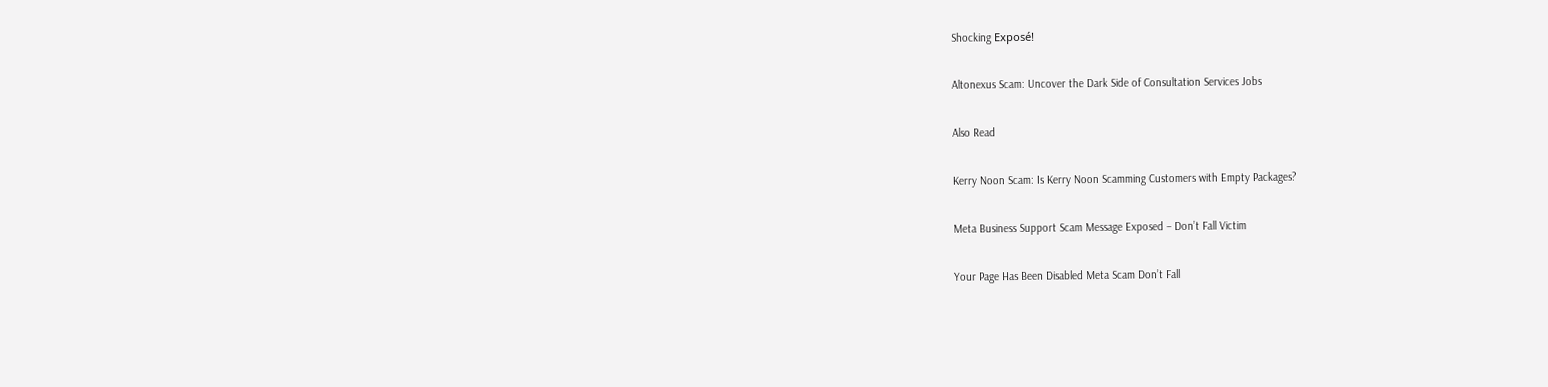Shocking Exposé!

Altonexus Scam: Uncover the Dark Side of Consultation Services Jobs

Also Read

Kerry Noon Scam: Is Kerry Noon Scamming Customers with Empty Packages?

Meta Business Support Scam Message Exposed – Don’t Fall Victim

Your Page Has Been Disabled Meta Scam Don’t Fall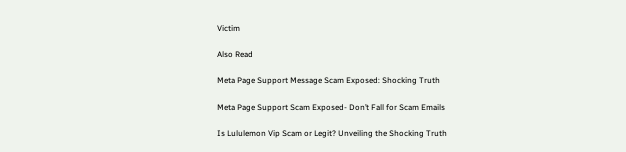Victim

Also Read

Meta Page Support Message Scam Exposed: Shocking Truth

Meta Page Support Scam Exposed- Don’t Fall for Scam Emails

Is Lululemon Vip Scam or Legit? Unveiling the Shocking Truth